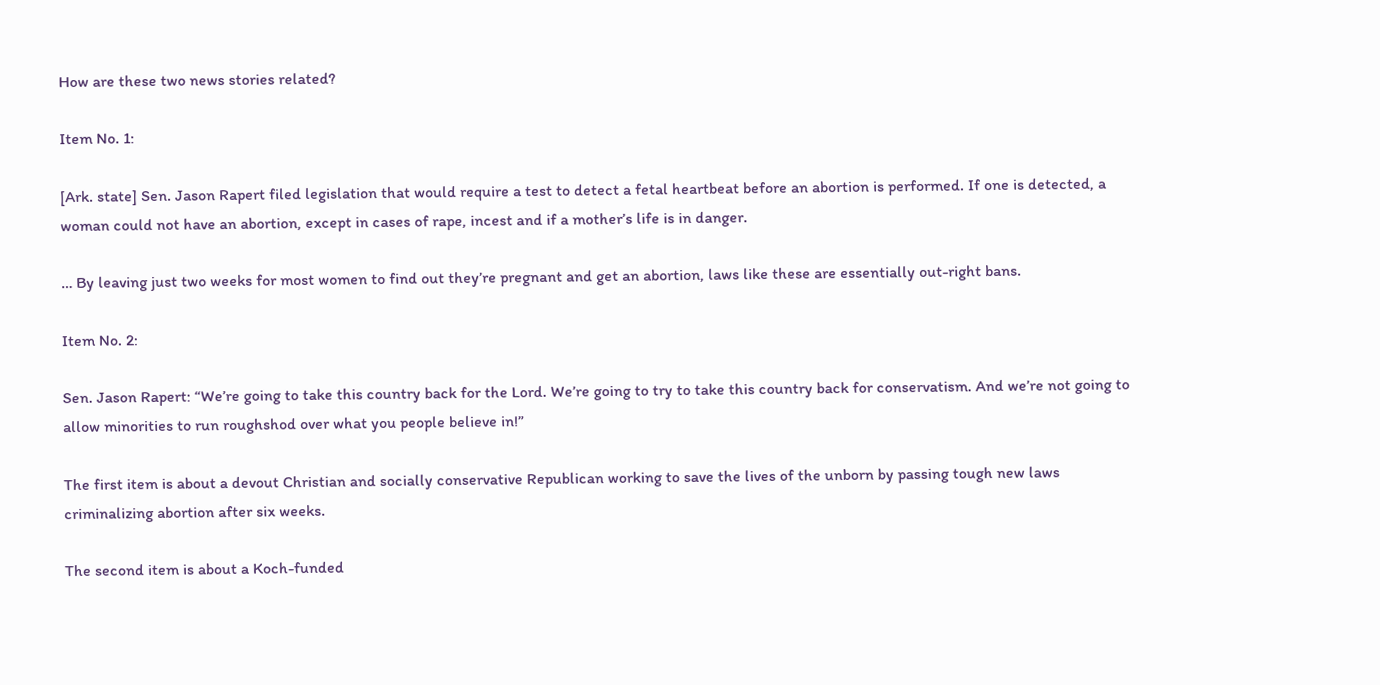How are these two news stories related?

Item No. 1:

[Ark. state] Sen. Jason Rapert filed legislation that would require a test to detect a fetal heartbeat before an abortion is performed. If one is detected, a woman could not have an abortion, except in cases of rape, incest and if a mother’s life is in danger.

… By leaving just two weeks for most women to find out they’re pregnant and get an abortion, laws like these are essentially out-right bans.

Item No. 2:

Sen. Jason Rapert: “We’re going to take this country back for the Lord. We’re going to try to take this country back for conservatism. And we’re not going to allow minorities to run roughshod over what you people believe in!”

The first item is about a devout Christian and socially conservative Republican working to save the lives of the unborn by passing tough new laws criminalizing abortion after six weeks.

The second item is about a Koch-funded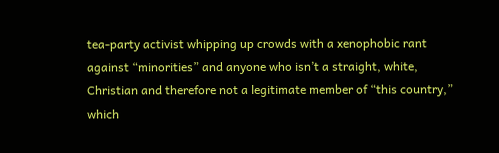tea-party activist whipping up crowds with a xenophobic rant against “minorities” and anyone who isn’t a straight, white, Christian and therefore not a legitimate member of “this country,” which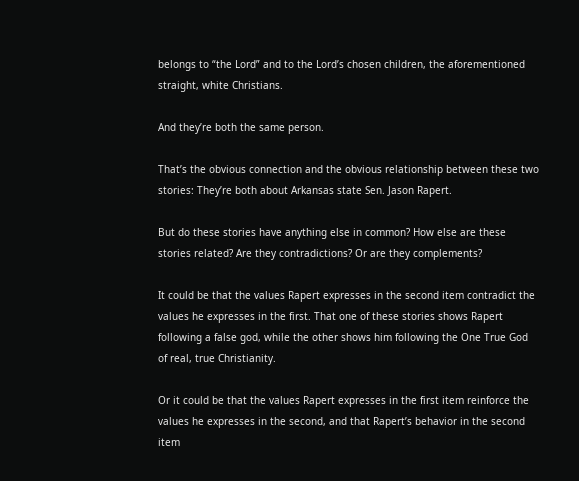belongs to “the Lord” and to the Lord’s chosen children, the aforementioned straight, white Christians.

And they’re both the same person.

That’s the obvious connection and the obvious relationship between these two stories: They’re both about Arkansas state Sen. Jason Rapert.

But do these stories have anything else in common? How else are these stories related? Are they contradictions? Or are they complements?

It could be that the values Rapert expresses in the second item contradict the values he expresses in the first. That one of these stories shows Rapert following a false god, while the other shows him following the One True God of real, true Christianity.

Or it could be that the values Rapert expresses in the first item reinforce the values he expresses in the second, and that Rapert’s behavior in the second item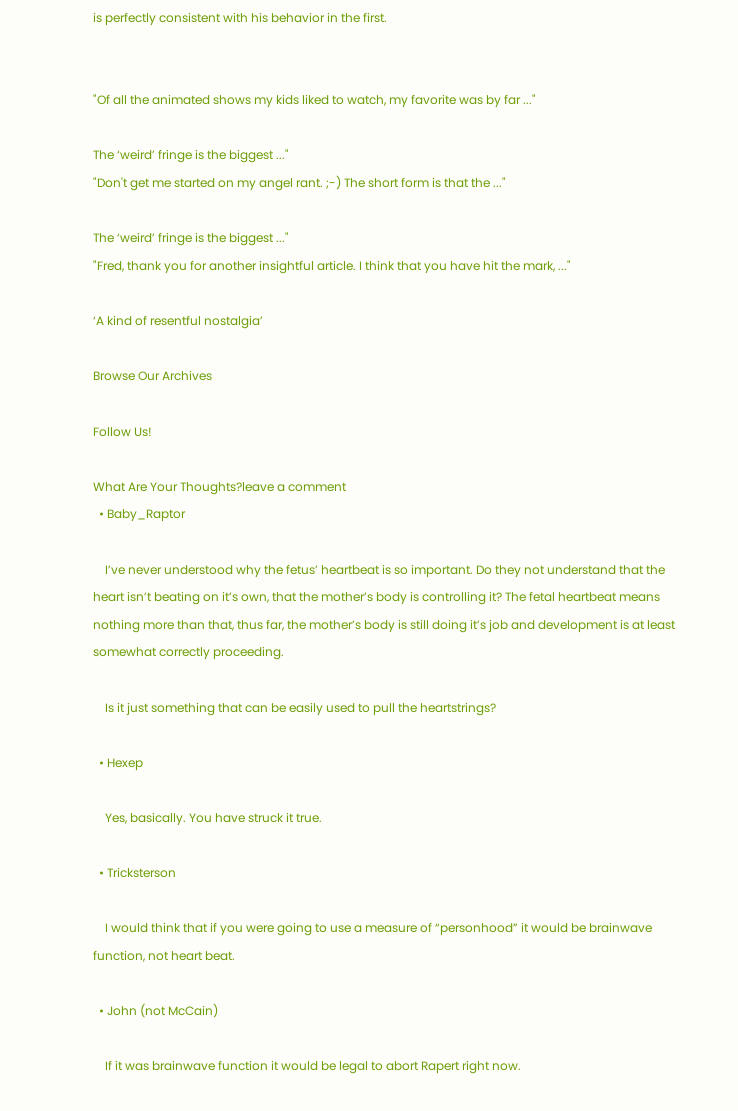is perfectly consistent with his behavior in the first.


"Of all the animated shows my kids liked to watch, my favorite was by far ..."

The ‘weird’ fringe is the biggest ..."
"Don't get me started on my angel rant. ;-) The short form is that the ..."

The ‘weird’ fringe is the biggest ..."
"Fred, thank you for another insightful article. I think that you have hit the mark, ..."

‘A kind of resentful nostalgia’

Browse Our Archives

Follow Us!

What Are Your Thoughts?leave a comment
  • Baby_Raptor

    I’ve never understood why the fetus’ heartbeat is so important. Do they not understand that the heart isn’t beating on it’s own, that the mother’s body is controlling it? The fetal heartbeat means nothing more than that, thus far, the mother’s body is still doing it’s job and development is at least somewhat correctly proceeding.

    Is it just something that can be easily used to pull the heartstrings?

  • Hexep

    Yes, basically. You have struck it true.

  • Tricksterson

    I would think that if you were going to use a measure of “personhood” it would be brainwave function, not heart beat.

  • John (not McCain)

    If it was brainwave function it would be legal to abort Rapert right now.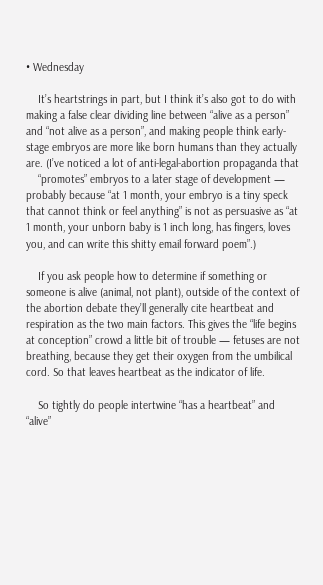• Wednesday

    It’s heartstrings in part, but I think it’s also got to do with making a false clear dividing line between “alive as a person” and “not alive as a person”, and making people think early-stage embryos are more like born humans than they actually are. (I’ve noticed a lot of anti-legal-abortion propaganda that
    “promotes” embryos to a later stage of development — probably because “at 1 month, your embryo is a tiny speck that cannot think or feel anything” is not as persuasive as “at 1 month, your unborn baby is 1 inch long, has fingers, loves you, and can write this shitty email forward poem”.)

    If you ask people how to determine if something or someone is alive (animal, not plant), outside of the context of the abortion debate they’ll generally cite heartbeat and respiration as the two main factors. This gives the “life begins at conception” crowd a little bit of trouble — fetuses are not breathing, because they get their oxygen from the umbilical cord. So that leaves heartbeat as the indicator of life.

    So tightly do people intertwine “has a heartbeat” and “alive”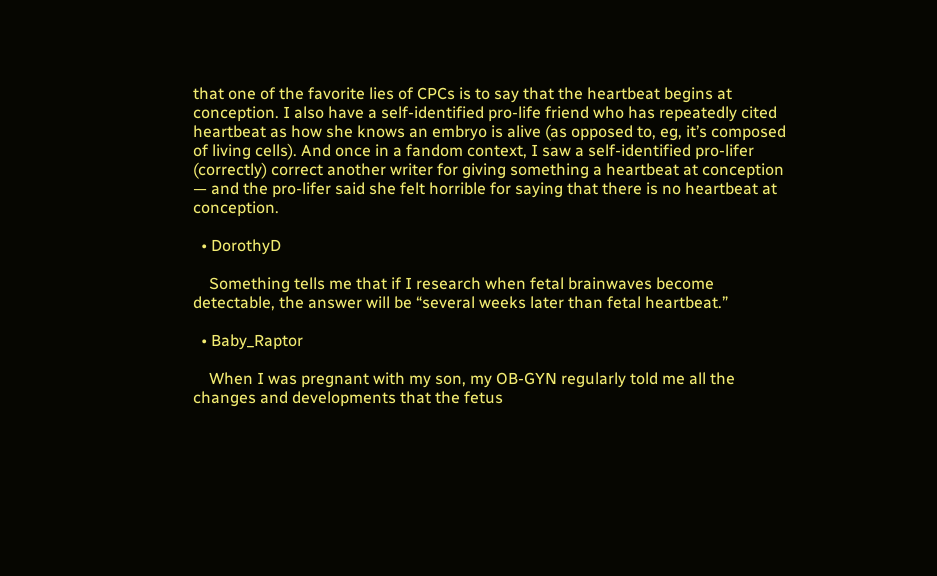that one of the favorite lies of CPCs is to say that the heartbeat begins at conception. I also have a self-identified pro-life friend who has repeatedly cited heartbeat as how she knows an embryo is alive (as opposed to, eg, it’s composed of living cells). And once in a fandom context, I saw a self-identified pro-lifer (correctly) correct another writer for giving something a heartbeat at conception — and the pro-lifer said she felt horrible for saying that there is no heartbeat at conception.

  • DorothyD

    Something tells me that if I research when fetal brainwaves become detectable, the answer will be “several weeks later than fetal heartbeat.”

  • Baby_Raptor

    When I was pregnant with my son, my OB-GYN regularly told me all the changes and developments that the fetus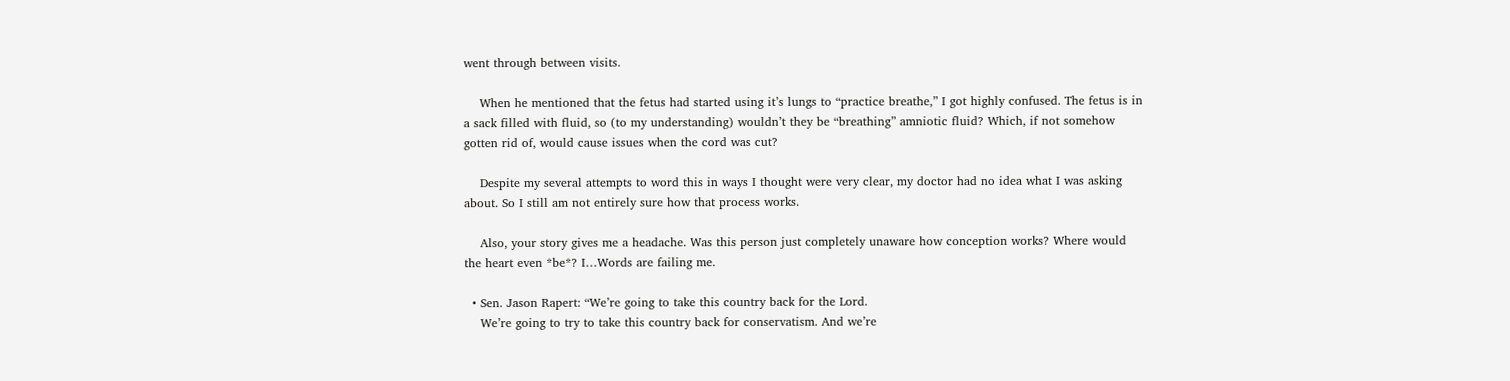went through between visits.

    When he mentioned that the fetus had started using it’s lungs to “practice breathe,” I got highly confused. The fetus is in a sack filled with fluid, so (to my understanding) wouldn’t they be “breathing” amniotic fluid? Which, if not somehow gotten rid of, would cause issues when the cord was cut?

    Despite my several attempts to word this in ways I thought were very clear, my doctor had no idea what I was asking about. So I still am not entirely sure how that process works.

    Also, your story gives me a headache. Was this person just completely unaware how conception works? Where would the heart even *be*? I…Words are failing me.

  • Sen. Jason Rapert: “We’re going to take this country back for the Lord.
    We’re going to try to take this country back for conservatism. And we’re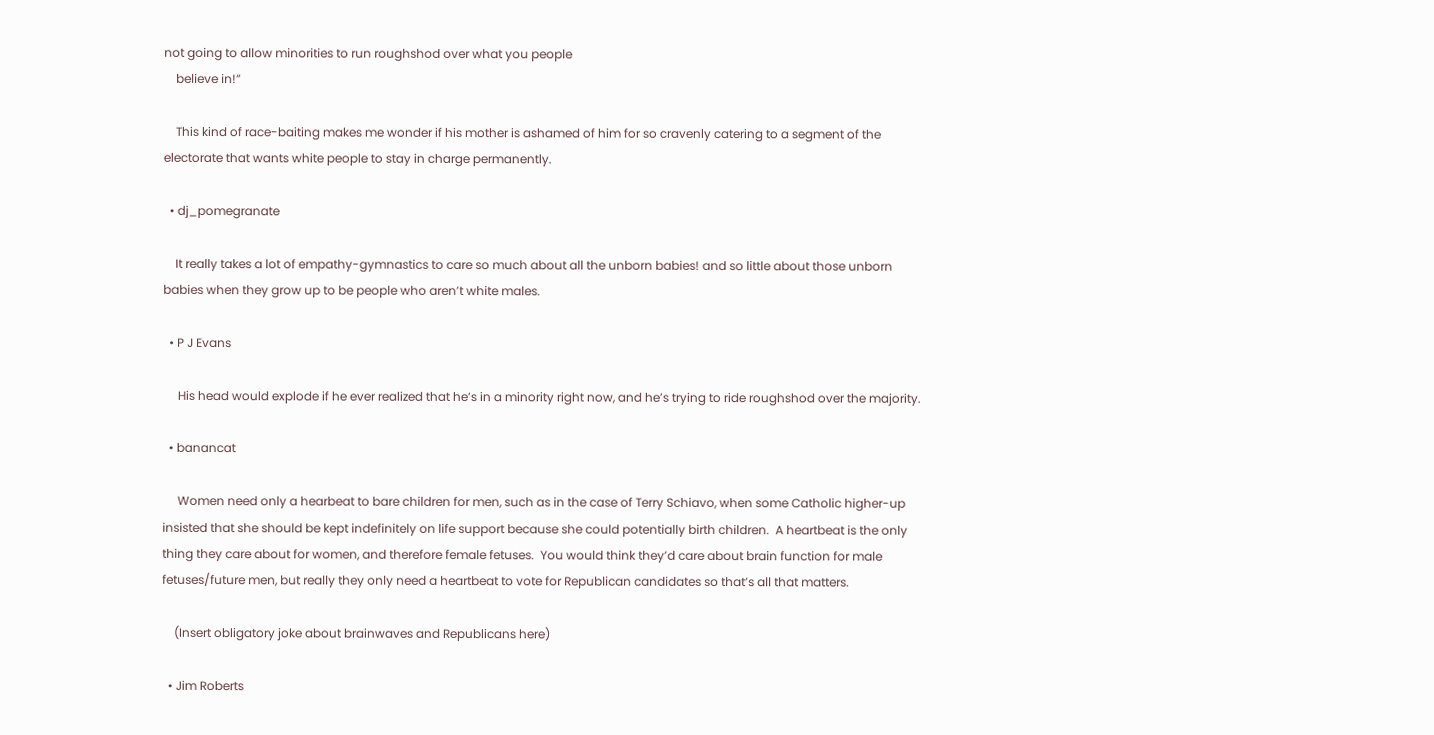not going to allow minorities to run roughshod over what you people
    believe in!”

    This kind of race-baiting makes me wonder if his mother is ashamed of him for so cravenly catering to a segment of the electorate that wants white people to stay in charge permanently.

  • dj_pomegranate

    It really takes a lot of empathy-gymnastics to care so much about all the unborn babies! and so little about those unborn babies when they grow up to be people who aren’t white males.

  • P J Evans

     His head would explode if he ever realized that he’s in a minority right now, and he’s trying to ride roughshod over the majority.

  • banancat

     Women need only a hearbeat to bare children for men, such as in the case of Terry Schiavo, when some Catholic higher-up insisted that she should be kept indefinitely on life support because she could potentially birth children.  A heartbeat is the only thing they care about for women, and therefore female fetuses.  You would think they’d care about brain function for male fetuses/future men, but really they only need a heartbeat to vote for Republican candidates so that’s all that matters.

    (Insert obligatory joke about brainwaves and Republicans here)

  • Jim Roberts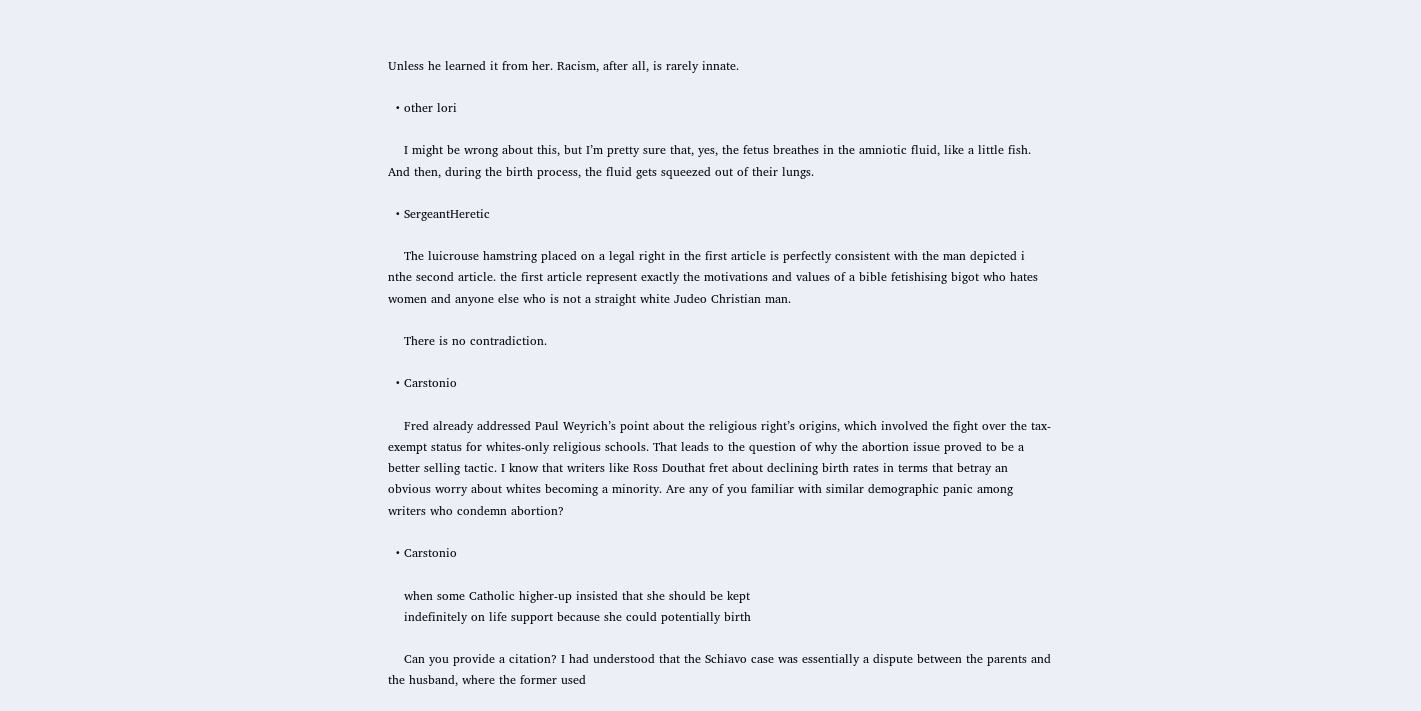Unless he learned it from her. Racism, after all, is rarely innate.

  • other lori

    I might be wrong about this, but I’m pretty sure that, yes, the fetus breathes in the amniotic fluid, like a little fish. And then, during the birth process, the fluid gets squeezed out of their lungs.

  • SergeantHeretic

    The luicrouse hamstring placed on a legal right in the first article is perfectly consistent with the man depicted i nthe second article. the first article represent exactly the motivations and values of a bible fetishising bigot who hates women and anyone else who is not a straight white Judeo Christian man.

    There is no contradiction.

  • Carstonio

    Fred already addressed Paul Weyrich’s point about the religious right’s origins, which involved the fight over the tax-exempt status for whites-only religious schools. That leads to the question of why the abortion issue proved to be a better selling tactic. I know that writers like Ross Douthat fret about declining birth rates in terms that betray an obvious worry about whites becoming a minority. Are any of you familiar with similar demographic panic among writers who condemn abortion?

  • Carstonio

    when some Catholic higher-up insisted that she should be kept
    indefinitely on life support because she could potentially birth

    Can you provide a citation? I had understood that the Schiavo case was essentially a dispute between the parents and the husband, where the former used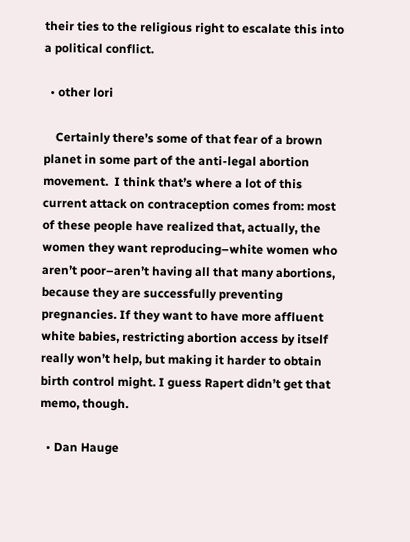their ties to the religious right to escalate this into a political conflict.

  • other lori

    Certainly there’s some of that fear of a brown planet in some part of the anti-legal abortion movement.  I think that’s where a lot of this current attack on contraception comes from: most of these people have realized that, actually, the women they want reproducing–white women who aren’t poor–aren’t having all that many abortions, because they are successfully preventing pregnancies. If they want to have more affluent white babies, restricting abortion access by itself really won’t help, but making it harder to obtain birth control might. I guess Rapert didn’t get that memo, though.

  • Dan Hauge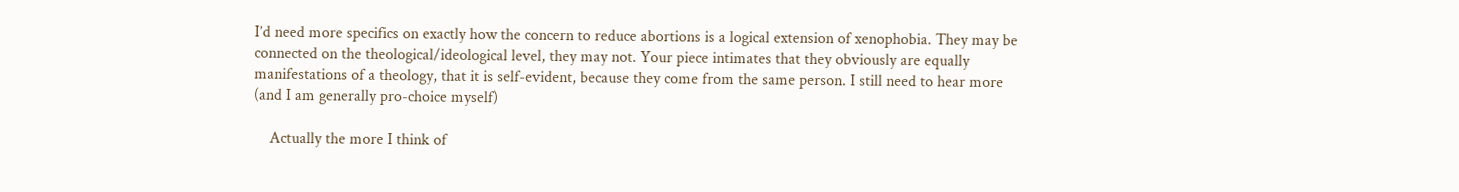I’d need more specifics on exactly how the concern to reduce abortions is a logical extension of xenophobia. They may be connected on the theological/ideological level, they may not. Your piece intimates that they obviously are equally manifestations of a theology, that it is self-evident, because they come from the same person. I still need to hear more (and I am generally pro-choice myself)

    Actually the more I think of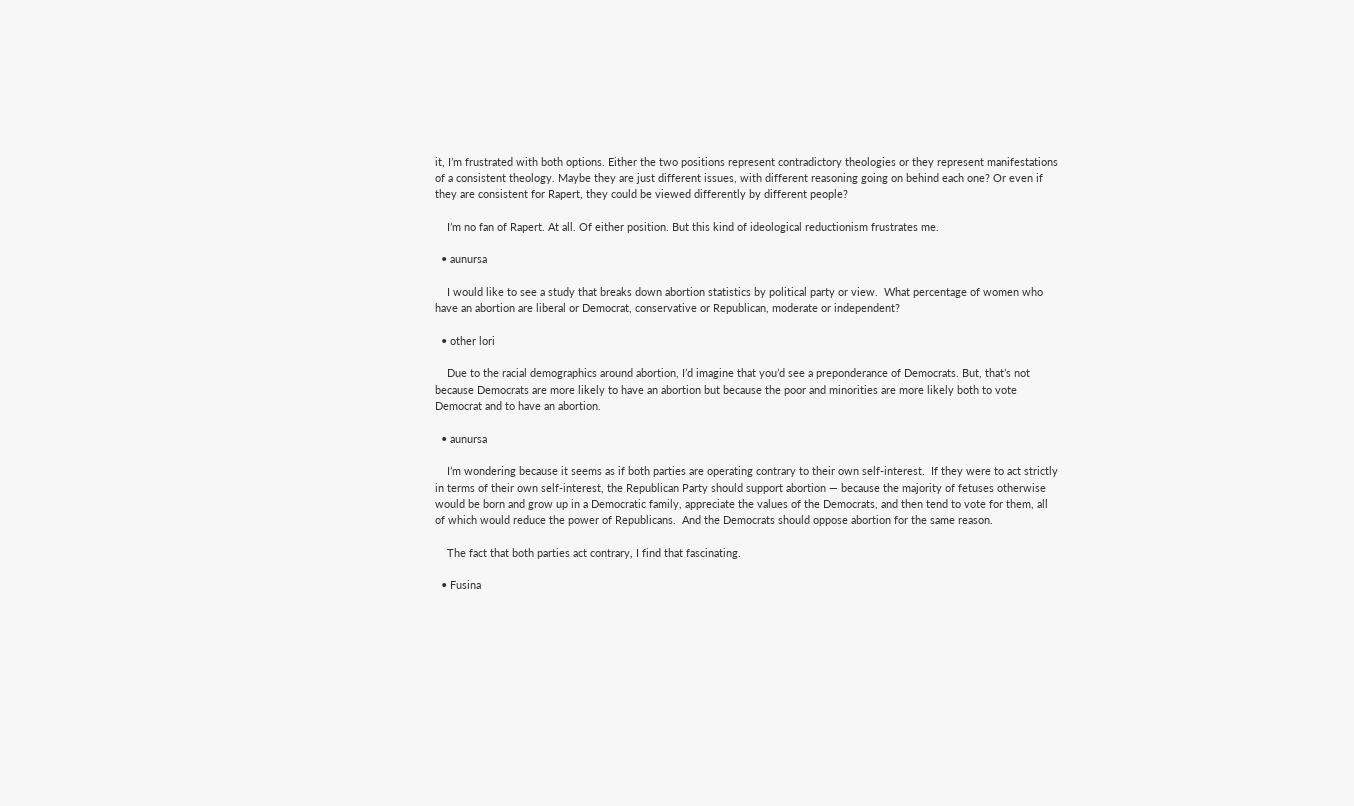it, I’m frustrated with both options. Either the two positions represent contradictory theologies or they represent manifestations of a consistent theology. Maybe they are just different issues, with different reasoning going on behind each one? Or even if they are consistent for Rapert, they could be viewed differently by different people?

    I’m no fan of Rapert. At all. Of either position. But this kind of ideological reductionism frustrates me.

  • aunursa

    I would like to see a study that breaks down abortion statistics by political party or view.  What percentage of women who have an abortion are liberal or Democrat, conservative or Republican, moderate or independent?

  • other lori

    Due to the racial demographics around abortion, I’d imagine that you’d see a preponderance of Democrats. But, that’s not because Democrats are more likely to have an abortion but because the poor and minorities are more likely both to vote Democrat and to have an abortion.

  • aunursa

    I’m wondering because it seems as if both parties are operating contrary to their own self-interest.  If they were to act strictly in terms of their own self-interest, the Republican Party should support abortion — because the majority of fetuses otherwise would be born and grow up in a Democratic family, appreciate the values of the Democrats, and then tend to vote for them, all of which would reduce the power of Republicans.  And the Democrats should oppose abortion for the same reason.

    The fact that both parties act contrary, I find that fascinating.

  • Fusina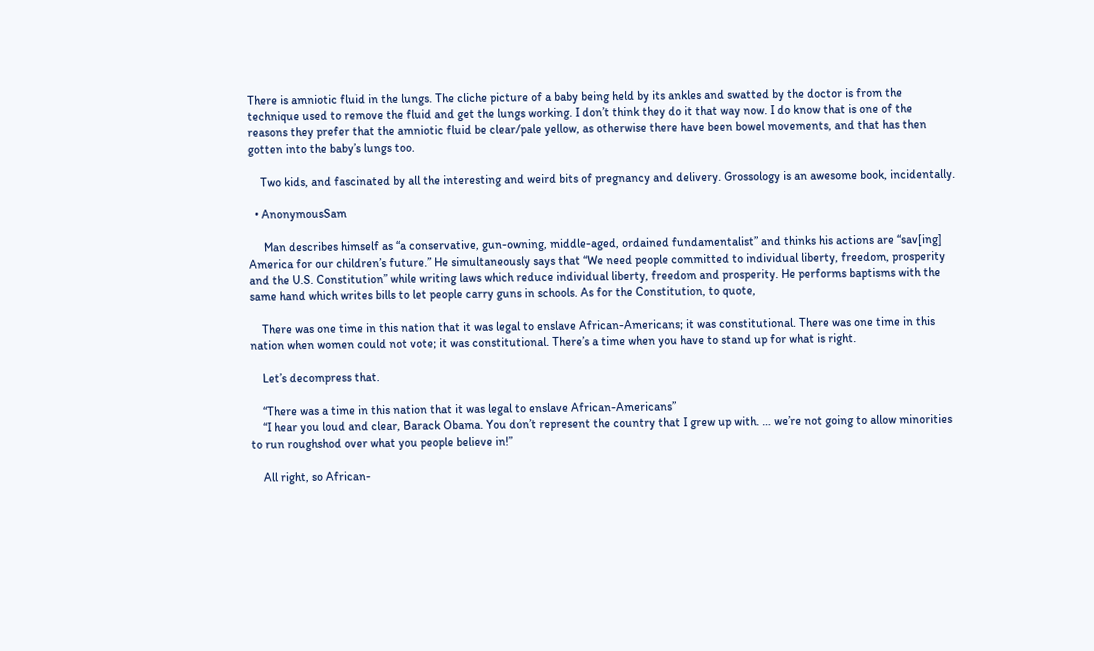There is amniotic fluid in the lungs. The cliche picture of a baby being held by its ankles and swatted by the doctor is from the technique used to remove the fluid and get the lungs working. I don’t think they do it that way now. I do know that is one of the reasons they prefer that the amniotic fluid be clear/pale yellow, as otherwise there have been bowel movements, and that has then gotten into the baby’s lungs too.

    Two kids, and fascinated by all the interesting and weird bits of pregnancy and delivery. Grossology is an awesome book, incidentally.

  • AnonymousSam

     Man describes himself as “a conservative, gun-owning, middle-aged, ordained fundamentalist” and thinks his actions are “sav[ing] America for our children’s future.” He simultaneously says that “We need people committed to individual liberty, freedom, prosperity and the U.S. Constitution” while writing laws which reduce individual liberty, freedom and prosperity. He performs baptisms with the same hand which writes bills to let people carry guns in schools. As for the Constitution, to quote,

    There was one time in this nation that it was legal to enslave African-Americans; it was constitutional. There was one time in this nation when women could not vote; it was constitutional. There’s a time when you have to stand up for what is right.

    Let’s decompress that.

    “There was a time in this nation that it was legal to enslave African-Americans”
    “I hear you loud and clear, Barack Obama. You don’t represent the country that I grew up with. … we’re not going to allow minorities to run roughshod over what you people believe in!”

    All right, so African-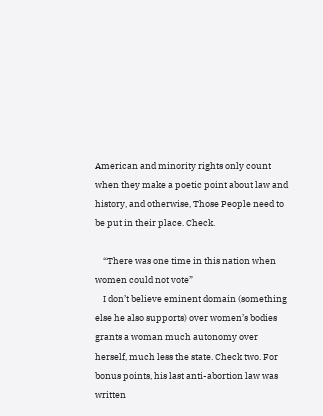American and minority rights only count when they make a poetic point about law and history, and otherwise, Those People need to be put in their place. Check.

    “There was one time in this nation when women could not vote”
    I don’t believe eminent domain (something else he also supports) over women’s bodies grants a woman much autonomy over herself, much less the state. Check two. For bonus points, his last anti-abortion law was written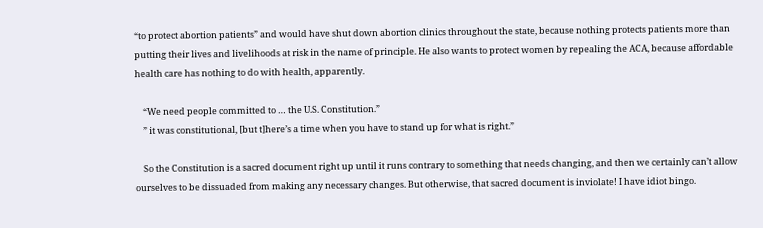“to protect abortion patients” and would have shut down abortion clinics throughout the state, because nothing protects patients more than putting their lives and livelihoods at risk in the name of principle. He also wants to protect women by repealing the ACA, because affordable health care has nothing to do with health, apparently.

    “We need people committed to … the U.S. Constitution.”
    ” it was constitutional, [but t]here’s a time when you have to stand up for what is right.”

    So the Constitution is a sacred document right up until it runs contrary to something that needs changing, and then we certainly can’t allow ourselves to be dissuaded from making any necessary changes. But otherwise, that sacred document is inviolate! I have idiot bingo.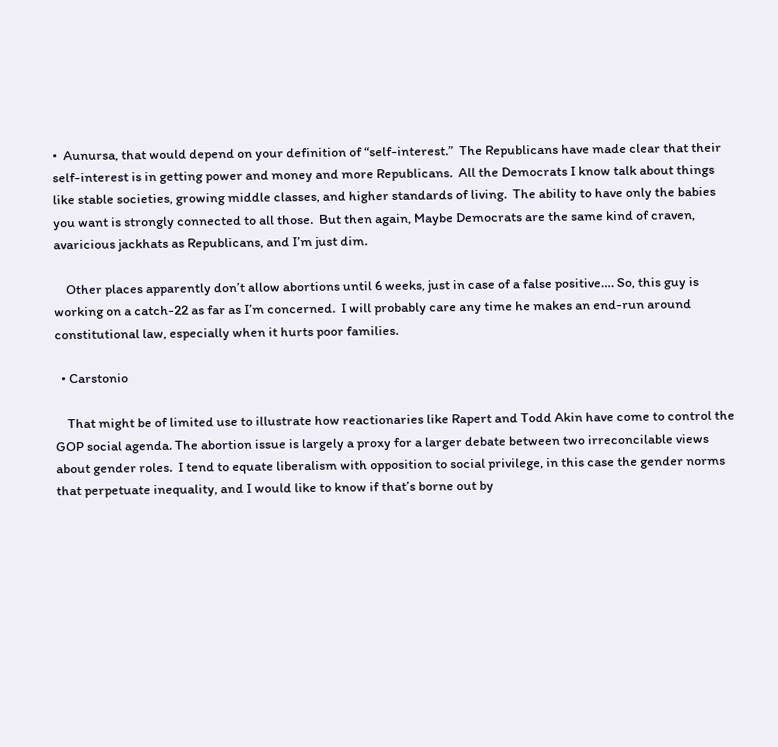•  Aunursa, that would depend on your definition of “self-interest.”  The Republicans have made clear that their self-interest is in getting power and money and more Republicans.  All the Democrats I know talk about things like stable societies, growing middle classes, and higher standards of living.  The ability to have only the babies you want is strongly connected to all those.  But then again, Maybe Democrats are the same kind of craven, avaricious jackhats as Republicans, and I’m just dim.

    Other places apparently don’t allow abortions until 6 weeks, just in case of a false positive…. So, this guy is working on a catch-22 as far as I’m concerned.  I will probably care any time he makes an end-run around constitutional law, especially when it hurts poor families.

  • Carstonio

    That might be of limited use to illustrate how reactionaries like Rapert and Todd Akin have come to control the GOP social agenda. The abortion issue is largely a proxy for a larger debate between two irreconcilable views about gender roles.  I tend to equate liberalism with opposition to social privilege, in this case the gender norms that perpetuate inequality, and I would like to know if that’s borne out by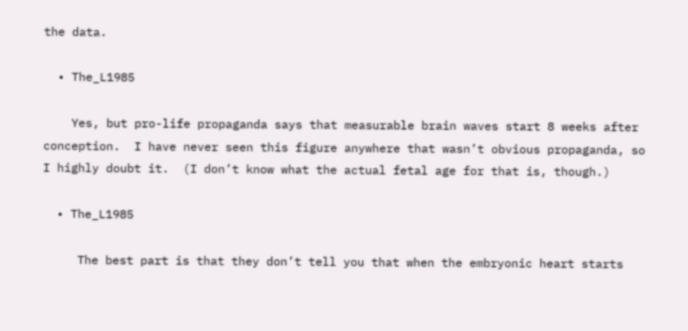the data.

  • The_L1985

    Yes, but pro-life propaganda says that measurable brain waves start 8 weeks after conception.  I have never seen this figure anywhere that wasn’t obvious propaganda, so I highly doubt it.  (I don’t know what the actual fetal age for that is, though.)

  • The_L1985

     The best part is that they don’t tell you that when the embryonic heart starts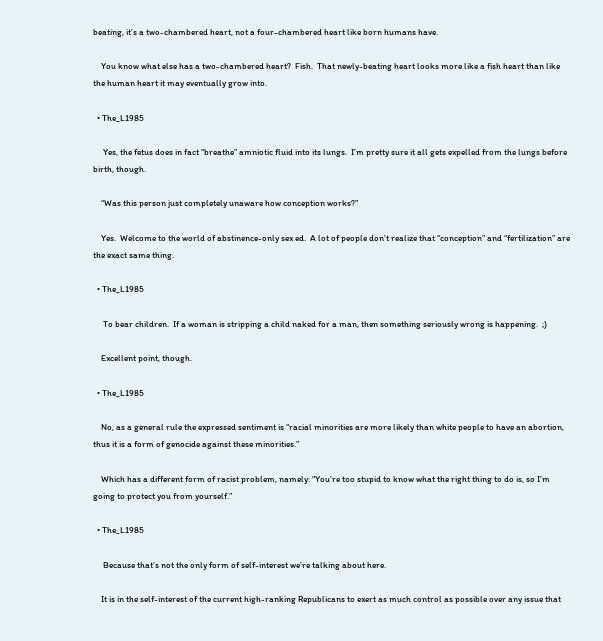beating, it’s a two-chambered heart, not a four-chambered heart like born humans have.

    You know what else has a two-chambered heart?  Fish.  That newly-beating heart looks more like a fish heart than like the human heart it may eventually grow into.

  • The_L1985

     Yes, the fetus does in fact “breathe” amniotic fluid into its lungs.  I’m pretty sure it all gets expelled from the lungs before birth, though.

    “Was this person just completely unaware how conception works?”

    Yes.  Welcome to the world of abstinence-only sex ed.  A lot of people don’t realize that “conception” and “fertilization” are the exact same thing.

  • The_L1985

     To bear children.  If a woman is stripping a child naked for a man, then something seriously wrong is happening.  ;)

    Excellent point, though.

  • The_L1985

    No, as a general rule the expressed sentiment is “racial minorities are more likely than white people to have an abortion, thus it is a form of genocide against these minorities.”

    Which has a different form of racist problem, namely: “You’re too stupid to know what the right thing to do is, so I’m going to protect you from yourself.”

  • The_L1985

     Because that’s not the only form of self-interest we’re talking about here.

    It is in the self-interest of the current high-ranking Republicans to exert as much control as possible over any issue that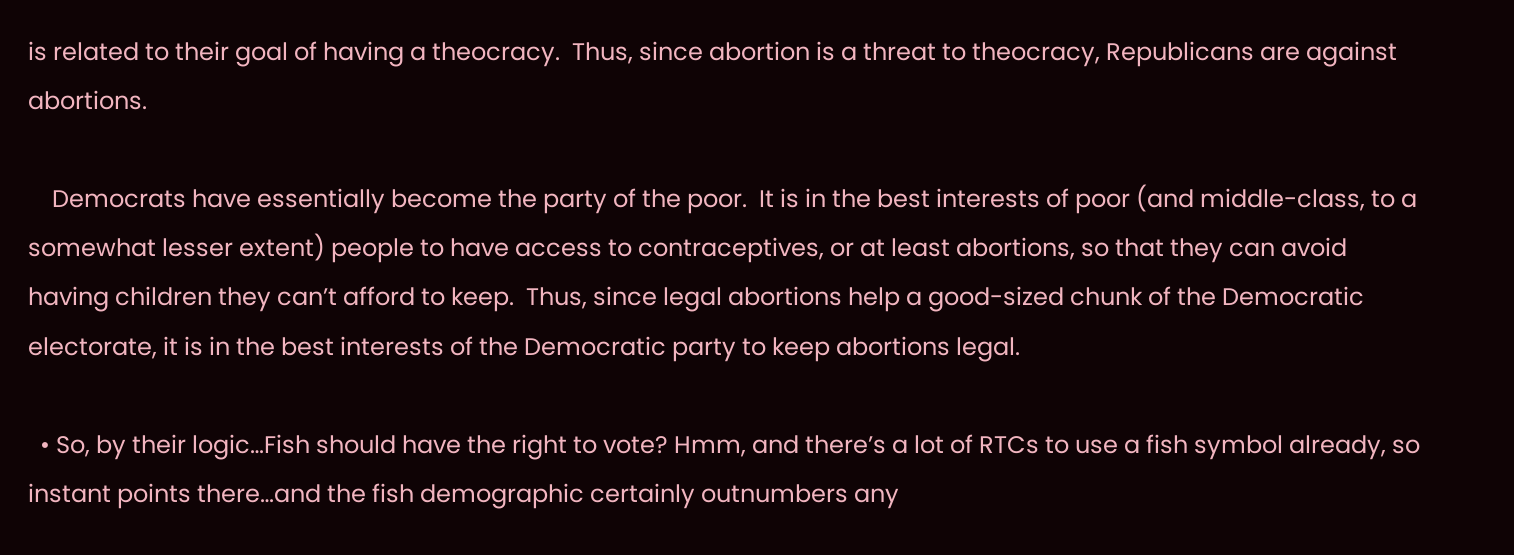is related to their goal of having a theocracy.  Thus, since abortion is a threat to theocracy, Republicans are against abortions.

    Democrats have essentially become the party of the poor.  It is in the best interests of poor (and middle-class, to a somewhat lesser extent) people to have access to contraceptives, or at least abortions, so that they can avoid having children they can’t afford to keep.  Thus, since legal abortions help a good-sized chunk of the Democratic electorate, it is in the best interests of the Democratic party to keep abortions legal.

  • So, by their logic…Fish should have the right to vote? Hmm, and there’s a lot of RTCs to use a fish symbol already, so instant points there…and the fish demographic certainly outnumbers any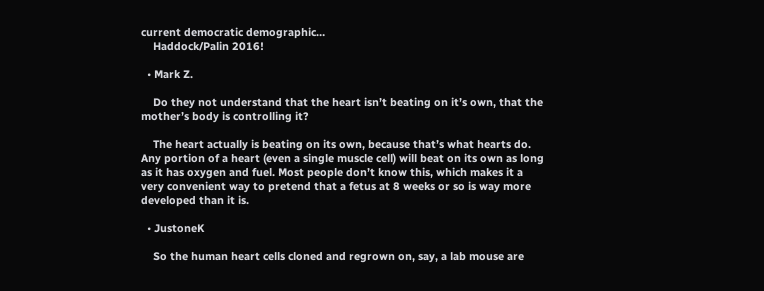current democratic demographic…
    Haddock/Palin 2016!

  • Mark Z.

    Do they not understand that the heart isn’t beating on it’s own, that the mother’s body is controlling it?

    The heart actually is beating on its own, because that’s what hearts do. Any portion of a heart (even a single muscle cell) will beat on its own as long as it has oxygen and fuel. Most people don’t know this, which makes it a very convenient way to pretend that a fetus at 8 weeks or so is way more developed than it is.

  • JustoneK

    So the human heart cells cloned and regrown on, say, a lab mouse are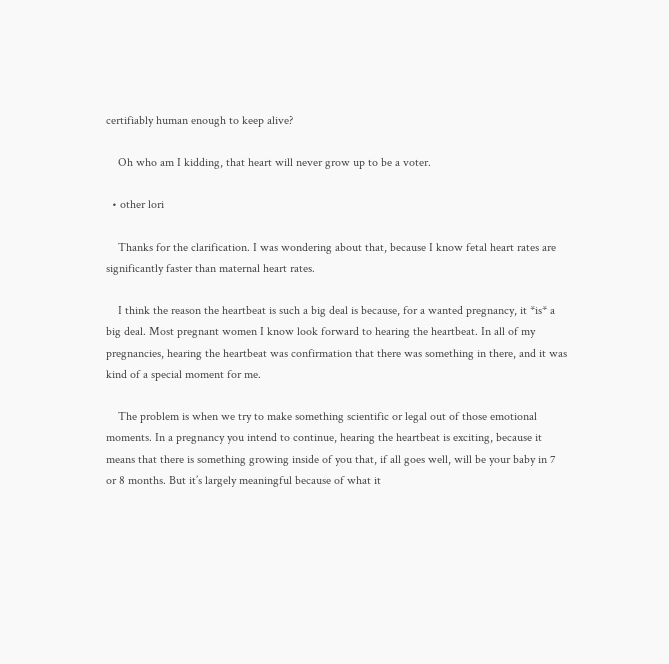certifiably human enough to keep alive?

    Oh who am I kidding, that heart will never grow up to be a voter.

  • other lori

    Thanks for the clarification. I was wondering about that, because I know fetal heart rates are significantly faster than maternal heart rates.

    I think the reason the heartbeat is such a big deal is because, for a wanted pregnancy, it *is* a big deal. Most pregnant women I know look forward to hearing the heartbeat. In all of my pregnancies, hearing the heartbeat was confirmation that there was something in there, and it was kind of a special moment for me.

    The problem is when we try to make something scientific or legal out of those emotional moments. In a pregnancy you intend to continue, hearing the heartbeat is exciting, because it means that there is something growing inside of you that, if all goes well, will be your baby in 7 or 8 months. But it’s largely meaningful because of what it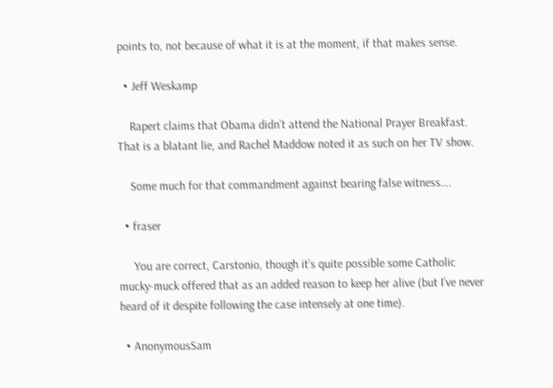points to, not because of what it is at the moment, if that makes sense.

  • Jeff Weskamp

    Rapert claims that Obama didn’t attend the National Prayer Breakfast.  That is a blatant lie, and Rachel Maddow noted it as such on her TV show.

    Some much for that commandment against bearing false witness….

  • fraser

     You are correct, Carstonio, though it’s quite possible some Catholic mucky-muck offered that as an added reason to keep her alive (but I’ve never heard of it despite following the case intensely at one time).

  • AnonymousSam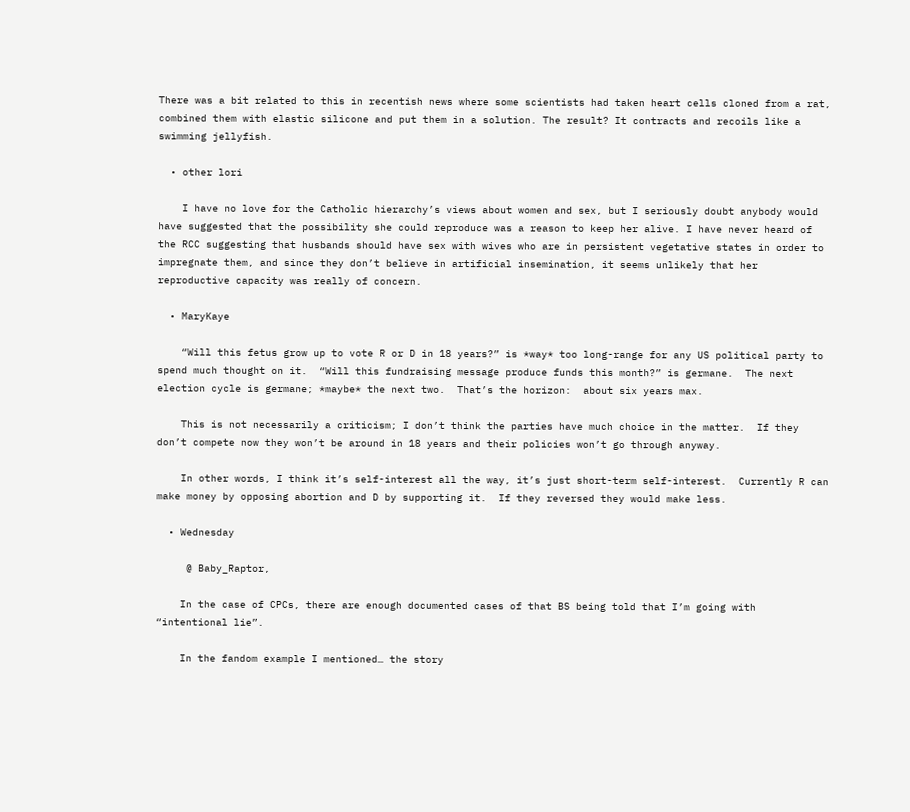There was a bit related to this in recentish news where some scientists had taken heart cells cloned from a rat, combined them with elastic silicone and put them in a solution. The result? It contracts and recoils like a swimming jellyfish.

  • other lori

    I have no love for the Catholic hierarchy’s views about women and sex, but I seriously doubt anybody would have suggested that the possibility she could reproduce was a reason to keep her alive. I have never heard of the RCC suggesting that husbands should have sex with wives who are in persistent vegetative states in order to impregnate them, and since they don’t believe in artificial insemination, it seems unlikely that her reproductive capacity was really of concern.

  • MaryKaye

    “Will this fetus grow up to vote R or D in 18 years?” is *way* too long-range for any US political party to spend much thought on it.  “Will this fundraising message produce funds this month?” is germane.  The next election cycle is germane; *maybe* the next two.  That’s the horizon:  about six years max.

    This is not necessarily a criticism; I don’t think the parties have much choice in the matter.  If they don’t compete now they won’t be around in 18 years and their policies won’t go through anyway.

    In other words, I think it’s self-interest all the way, it’s just short-term self-interest.  Currently R can make money by opposing abortion and D by supporting it.  If they reversed they would make less.

  • Wednesday

     @ Baby_Raptor,

    In the case of CPCs, there are enough documented cases of that BS being told that I’m going with “intentional lie”.

    In the fandom example I mentioned… the story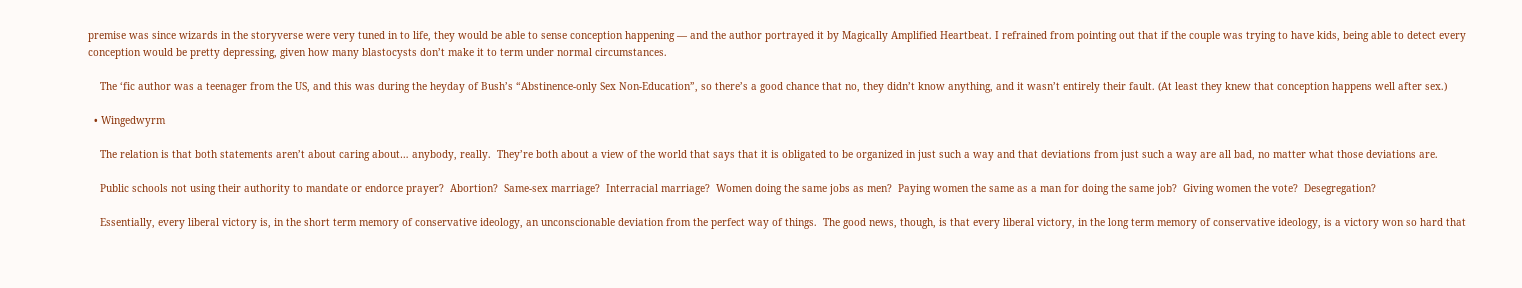premise was since wizards in the storyverse were very tuned in to life, they would be able to sense conception happening — and the author portrayed it by Magically Amplified Heartbeat. I refrained from pointing out that if the couple was trying to have kids, being able to detect every conception would be pretty depressing, given how many blastocysts don’t make it to term under normal circumstances.

    The ‘fic author was a teenager from the US, and this was during the heyday of Bush’s “Abstinence-only Sex Non-Education”, so there’s a good chance that no, they didn’t know anything, and it wasn’t entirely their fault. (At least they knew that conception happens well after sex.)

  • Wingedwyrm

    The relation is that both statements aren’t about caring about… anybody, really.  They’re both about a view of the world that says that it is obligated to be organized in just such a way and that deviations from just such a way are all bad, no matter what those deviations are.

    Public schools not using their authority to mandate or endorce prayer?  Abortion?  Same-sex marriage?  Interracial marriage?  Women doing the same jobs as men?  Paying women the same as a man for doing the same job?  Giving women the vote?  Desegregation?

    Essentially, every liberal victory is, in the short term memory of conservative ideology, an unconscionable deviation from the perfect way of things.  The good news, though, is that every liberal victory, in the long term memory of conservative ideology, is a victory won so hard that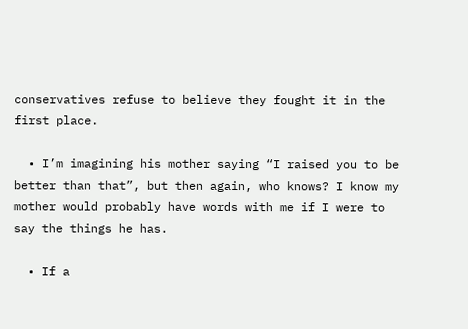conservatives refuse to believe they fought it in the first place.

  • I’m imagining his mother saying “I raised you to be better than that”, but then again, who knows? I know my mother would probably have words with me if I were to say the things he has.

  • If a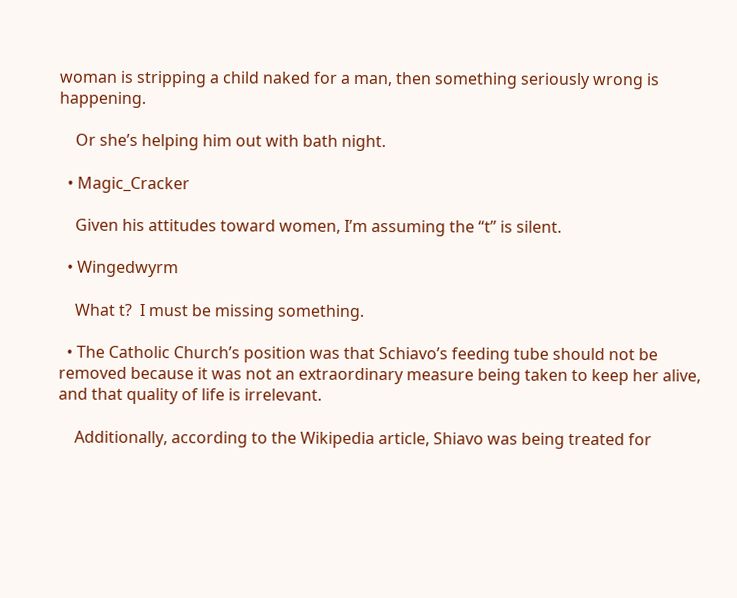woman is stripping a child naked for a man, then something seriously wrong is happening.

    Or she’s helping him out with bath night.

  • Magic_Cracker

    Given his attitudes toward women, I’m assuming the “t” is silent.

  • Wingedwyrm

    What t?  I must be missing something.

  • The Catholic Church’s position was that Schiavo’s feeding tube should not be removed because it was not an extraordinary measure being taken to keep her alive, and that quality of life is irrelevant.

    Additionally, according to the Wikipedia article, Shiavo was being treated for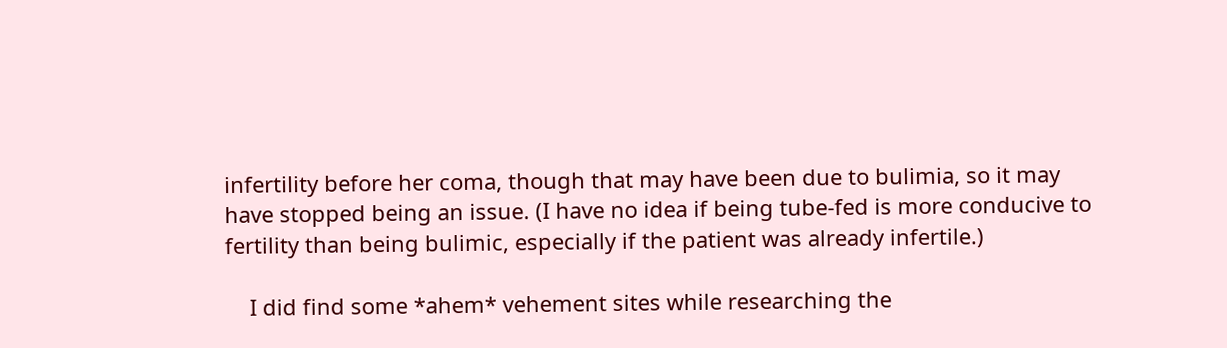infertility before her coma, though that may have been due to bulimia, so it may have stopped being an issue. (I have no idea if being tube-fed is more conducive to fertility than being bulimic, especially if the patient was already infertile.)

    I did find some *ahem* vehement sites while researching the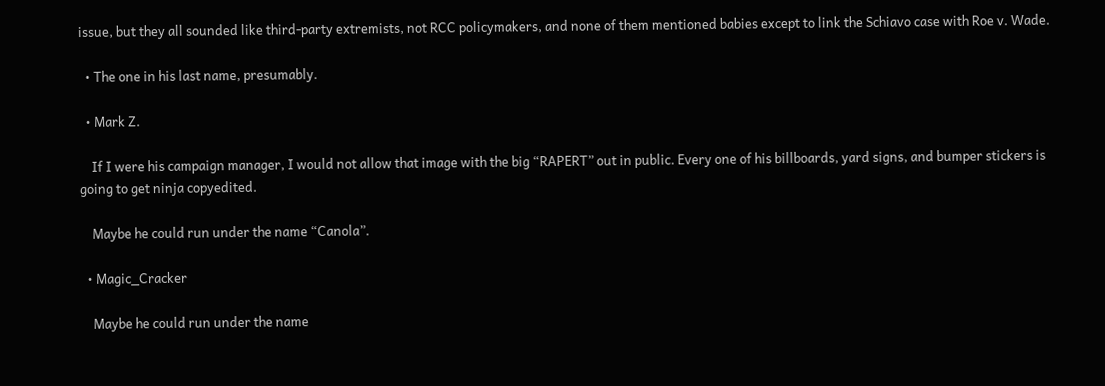issue, but they all sounded like third-party extremists, not RCC policymakers, and none of them mentioned babies except to link the Schiavo case with Roe v. Wade.

  • The one in his last name, presumably.

  • Mark Z.

    If I were his campaign manager, I would not allow that image with the big “RAPERT” out in public. Every one of his billboards, yard signs, and bumper stickers is going to get ninja copyedited.

    Maybe he could run under the name “Canola”.

  • Magic_Cracker

    Maybe he could run under the name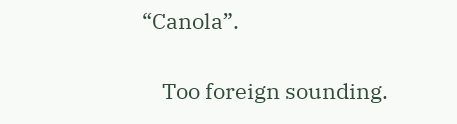“Canola”.

    Too foreign sounding.